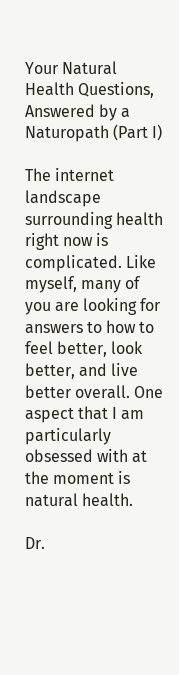Your Natural Health Questions, Answered by a Naturopath (Part I)

The internet landscape surrounding health right now is complicated. Like myself, many of you are looking for answers to how to feel better, look better, and live better overall. One aspect that I am particularly obsessed with at the moment is natural health.

Dr.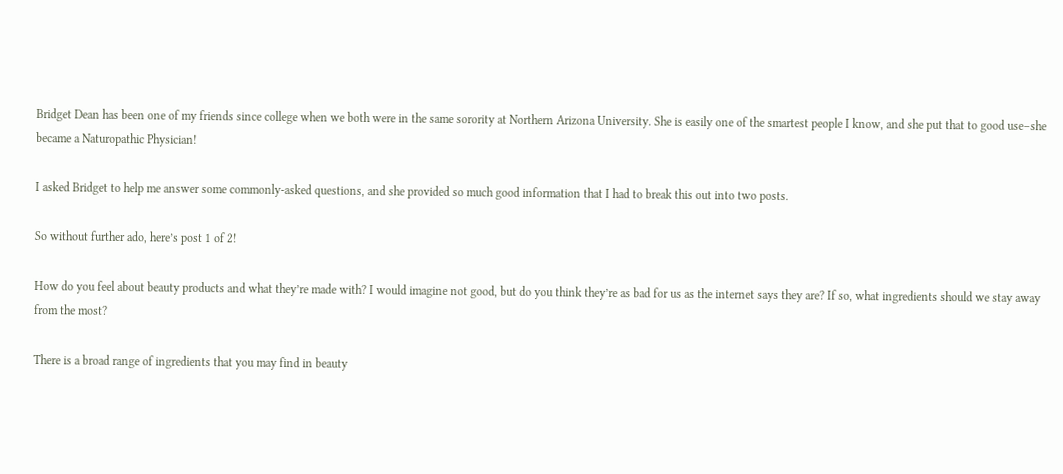Bridget Dean has been one of my friends since college when we both were in the same sorority at Northern Arizona University. She is easily one of the smartest people I know, and she put that to good use–she became a Naturopathic Physician!

I asked Bridget to help me answer some commonly-asked questions, and she provided so much good information that I had to break this out into two posts.

So without further ado, here’s post 1 of 2!

How do you feel about beauty products and what they’re made with? I would imagine not good, but do you think they’re as bad for us as the internet says they are? If so, what ingredients should we stay away from the most?

There is a broad range of ingredients that you may find in beauty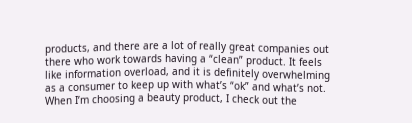products, and there are a lot of really great companies out there who work towards having a “clean” product. It feels like information overload, and it is definitely overwhelming as a consumer to keep up with what’s “ok” and what’s not. When I’m choosing a beauty product, I check out the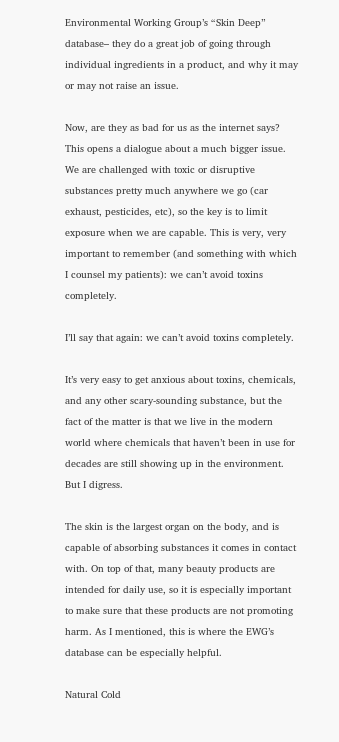Environmental Working Group’s “Skin Deep” database– they do a great job of going through individual ingredients in a product, and why it may or may not raise an issue.

Now, are they as bad for us as the internet says? This opens a dialogue about a much bigger issue. We are challenged with toxic or disruptive substances pretty much anywhere we go (car exhaust, pesticides, etc), so the key is to limit exposure when we are capable. This is very, very important to remember (and something with which I counsel my patients): we can’t avoid toxins completely.

I’ll say that again: we can’t avoid toxins completely.

It’s very easy to get anxious about toxins, chemicals, and any other scary-sounding substance, but the fact of the matter is that we live in the modern world where chemicals that haven’t been in use for decades are still showing up in the environment. But I digress.

The skin is the largest organ on the body, and is capable of absorbing substances it comes in contact with. On top of that, many beauty products are intended for daily use, so it is especially important to make sure that these products are not promoting harm. As I mentioned, this is where the EWG’s database can be especially helpful.

Natural Cold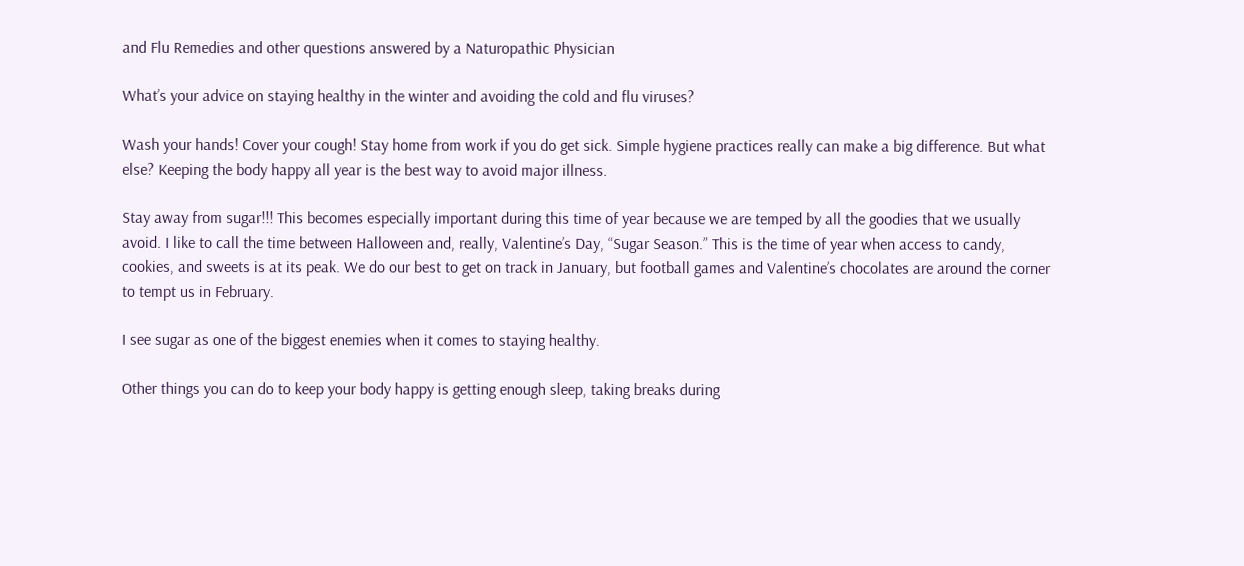and Flu Remedies and other questions answered by a Naturopathic Physician

What’s your advice on staying healthy in the winter and avoiding the cold and flu viruses?

Wash your hands! Cover your cough! Stay home from work if you do get sick. Simple hygiene practices really can make a big difference. But what else? Keeping the body happy all year is the best way to avoid major illness.

Stay away from sugar!!! This becomes especially important during this time of year because we are temped by all the goodies that we usually avoid. I like to call the time between Halloween and, really, Valentine’s Day, “Sugar Season.” This is the time of year when access to candy, cookies, and sweets is at its peak. We do our best to get on track in January, but football games and Valentine’s chocolates are around the corner to tempt us in February.

I see sugar as one of the biggest enemies when it comes to staying healthy.

Other things you can do to keep your body happy is getting enough sleep, taking breaks during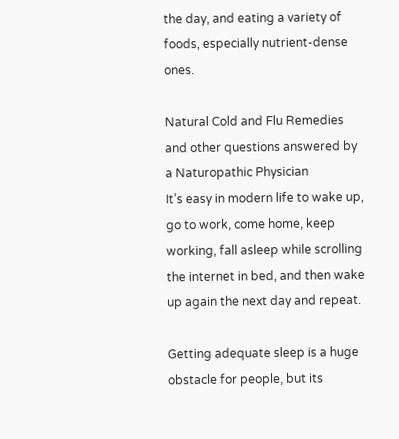the day, and eating a variety of foods, especially nutrient-dense ones.

Natural Cold and Flu Remedies and other questions answered by a Naturopathic Physician
It’s easy in modern life to wake up, go to work, come home, keep working, fall asleep while scrolling the internet in bed, and then wake up again the next day and repeat.

Getting adequate sleep is a huge obstacle for people, but its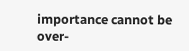importance cannot be over-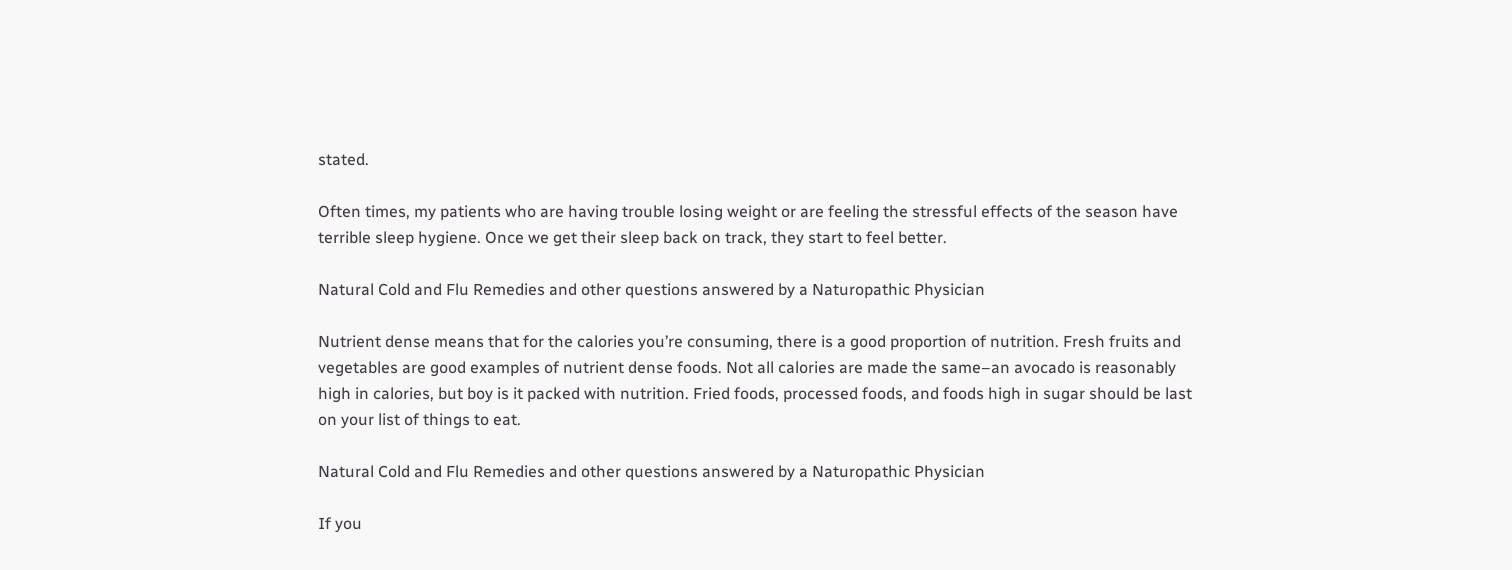stated.

Often times, my patients who are having trouble losing weight or are feeling the stressful effects of the season have terrible sleep hygiene. Once we get their sleep back on track, they start to feel better.

Natural Cold and Flu Remedies and other questions answered by a Naturopathic Physician

Nutrient dense means that for the calories you’re consuming, there is a good proportion of nutrition. Fresh fruits and vegetables are good examples of nutrient dense foods. Not all calories are made the same–an avocado is reasonably high in calories, but boy is it packed with nutrition. Fried foods, processed foods, and foods high in sugar should be last on your list of things to eat.

Natural Cold and Flu Remedies and other questions answered by a Naturopathic Physician

If you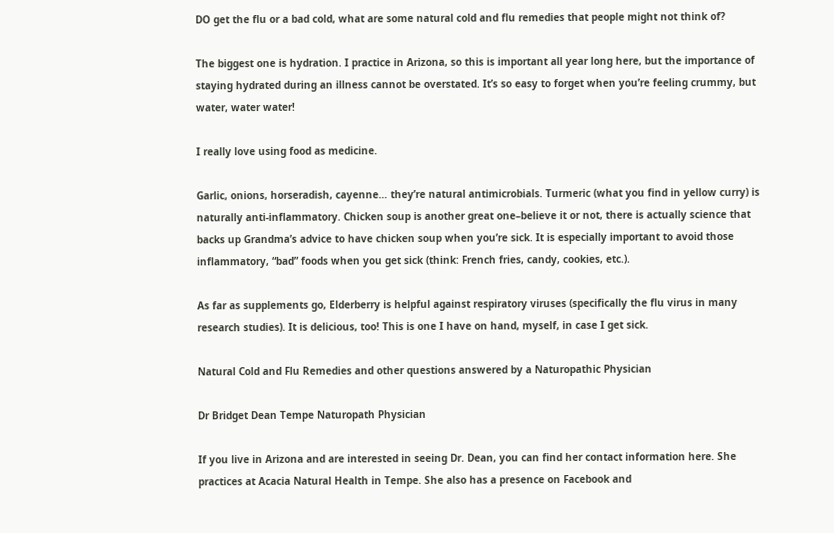DO get the flu or a bad cold, what are some natural cold and flu remedies that people might not think of?

The biggest one is hydration. I practice in Arizona, so this is important all year long here, but the importance of staying hydrated during an illness cannot be overstated. It’s so easy to forget when you’re feeling crummy, but water, water water!

I really love using food as medicine.

Garlic, onions, horseradish, cayenne… they’re natural antimicrobials. Turmeric (what you find in yellow curry) is naturally anti-inflammatory. Chicken soup is another great one–believe it or not, there is actually science that backs up Grandma’s advice to have chicken soup when you’re sick. It is especially important to avoid those inflammatory, “bad” foods when you get sick (think: French fries, candy, cookies, etc.).

As far as supplements go, Elderberry is helpful against respiratory viruses (specifically the flu virus in many research studies). It is delicious, too! This is one I have on hand, myself, in case I get sick.

Natural Cold and Flu Remedies and other questions answered by a Naturopathic Physician

Dr Bridget Dean Tempe Naturopath Physician

If you live in Arizona and are interested in seeing Dr. Dean, you can find her contact information here. She practices at Acacia Natural Health in Tempe. She also has a presence on Facebook and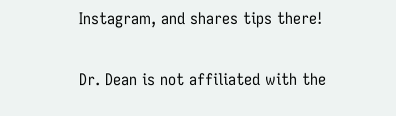Instagram, and shares tips there!

Dr. Dean is not affiliated with the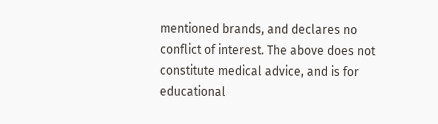mentioned brands, and declares no conflict of interest. The above does not constitute medical advice, and is for educational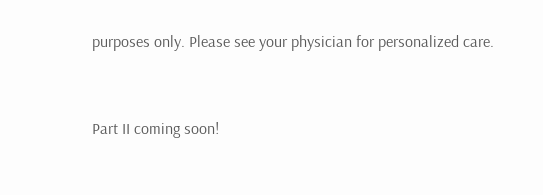purposes only. Please see your physician for personalized care.


Part II coming soon!